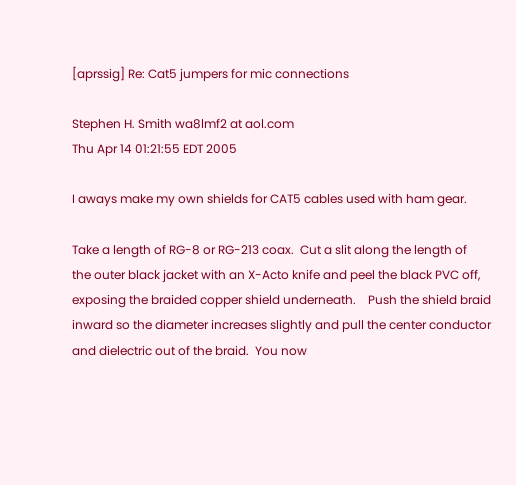[aprssig] Re: Cat5 jumpers for mic connections

Stephen H. Smith wa8lmf2 at aol.com
Thu Apr 14 01:21:55 EDT 2005

I aways make my own shields for CAT5 cables used with ham gear.

Take a length of RG-8 or RG-213 coax.  Cut a slit along the length of
the outer black jacket with an X-Acto knife and peel the black PVC off,
exposing the braided copper shield underneath.    Push the shield braid
inward so the diameter increases slightly and pull the center conductor
and dielectric out of the braid.  You now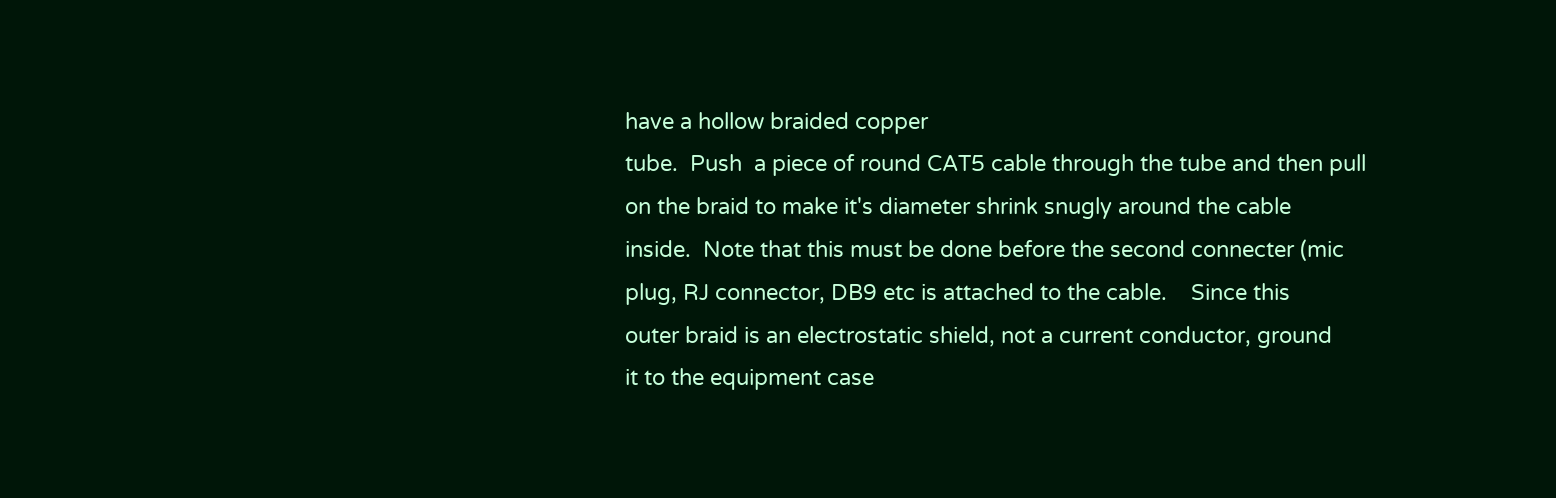have a hollow braided copper
tube.  Push  a piece of round CAT5 cable through the tube and then pull
on the braid to make it's diameter shrink snugly around the cable
inside.  Note that this must be done before the second connecter (mic
plug, RJ connector, DB9 etc is attached to the cable.    Since this
outer braid is an electrostatic shield, not a current conductor, ground
it to the equipment case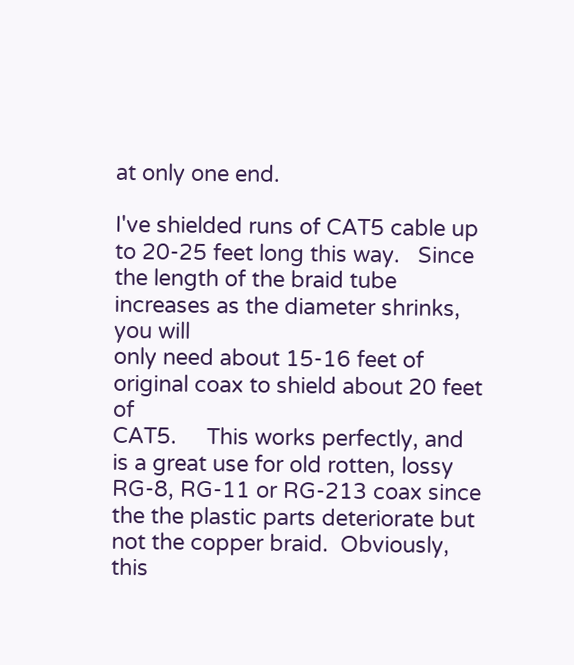at only one end.

I've shielded runs of CAT5 cable up to 20-25 feet long this way.   Since
the length of the braid tube increases as the diameter shrinks, you will
only need about 15-16 feet of original coax to shield about 20 feet of
CAT5.     This works perfectly, and is a great use for old rotten, lossy
RG-8, RG-11 or RG-213 coax since the the plastic parts deteriorate but
not the copper braid.  Obviously, this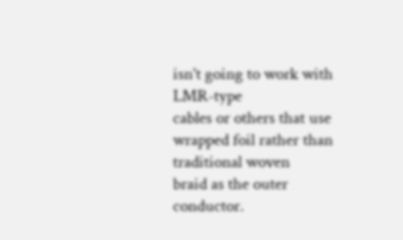isn't going to work with LMR-type
cables or others that use wrapped foil rather than traditional woven
braid as the outer conductor.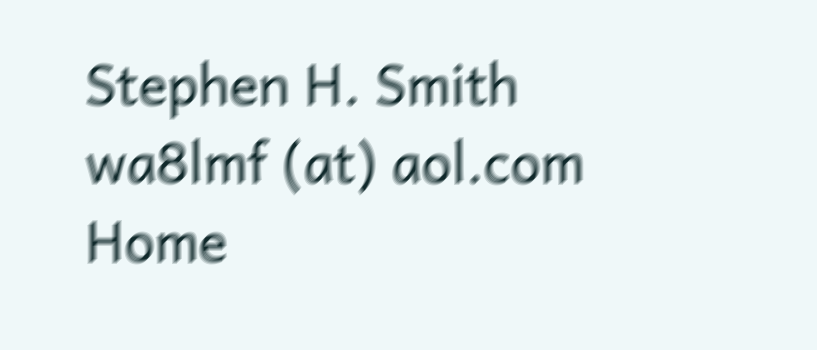Stephen H. Smith             wa8lmf (at) aol.com
Home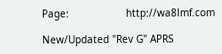Page:                   http://wa8lmf.com

New/Updated "Rev G" APRS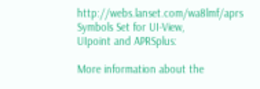http://webs.lanset.com/wa8lmf/aprs
Symbols Set for UI-View,
UIpoint and APRSplus:

More information about the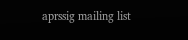aprssig mailing list